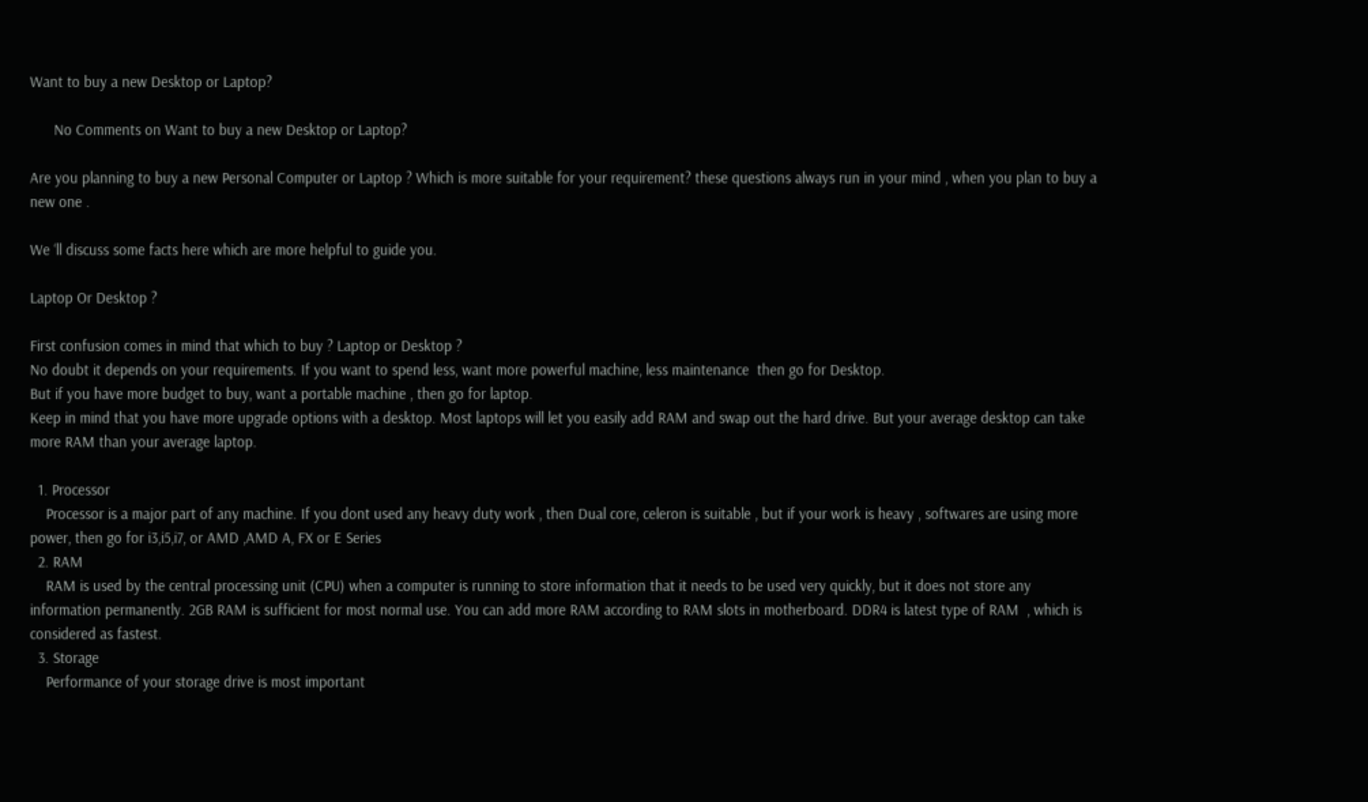Want to buy a new Desktop or Laptop?

      No Comments on Want to buy a new Desktop or Laptop?

Are you planning to buy a new Personal Computer or Laptop ? Which is more suitable for your requirement? these questions always run in your mind , when you plan to buy a new one .

We ‘ll discuss some facts here which are more helpful to guide you.

Laptop Or Desktop ?

First confusion comes in mind that which to buy ? Laptop or Desktop ?
No doubt it depends on your requirements. If you want to spend less, want more powerful machine, less maintenance  then go for Desktop.
But if you have more budget to buy, want a portable machine , then go for laptop.
Keep in mind that you have more upgrade options with a desktop. Most laptops will let you easily add RAM and swap out the hard drive. But your average desktop can take more RAM than your average laptop.

  1. Processor
    Processor is a major part of any machine. If you dont used any heavy duty work , then Dual core, celeron is suitable , but if your work is heavy , softwares are using more power, then go for i3,i5,i7, or AMD ,AMD A, FX or E Series
  2. RAM
    RAM is used by the central processing unit (CPU) when a computer is running to store information that it needs to be used very quickly, but it does not store any information permanently. 2GB RAM is sufficient for most normal use. You can add more RAM according to RAM slots in motherboard. DDR4 is latest type of RAM  , which is considered as fastest.
  3. Storage
    Performance of your storage drive is most important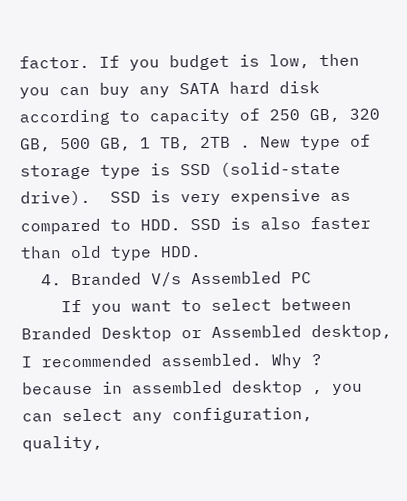factor. If you budget is low, then you can buy any SATA hard disk according to capacity of 250 GB, 320 GB, 500 GB, 1 TB, 2TB . New type of storage type is SSD (solid-state drive).  SSD is very expensive as compared to HDD. SSD is also faster than old type HDD.
  4. Branded V/s Assembled PC
    If you want to select between Branded Desktop or Assembled desktop, I recommended assembled. Why ? because in assembled desktop , you can select any configuration, quality,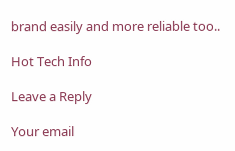brand easily and more reliable too..

Hot Tech Info

Leave a Reply

Your email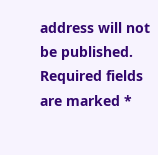address will not be published. Required fields are marked *